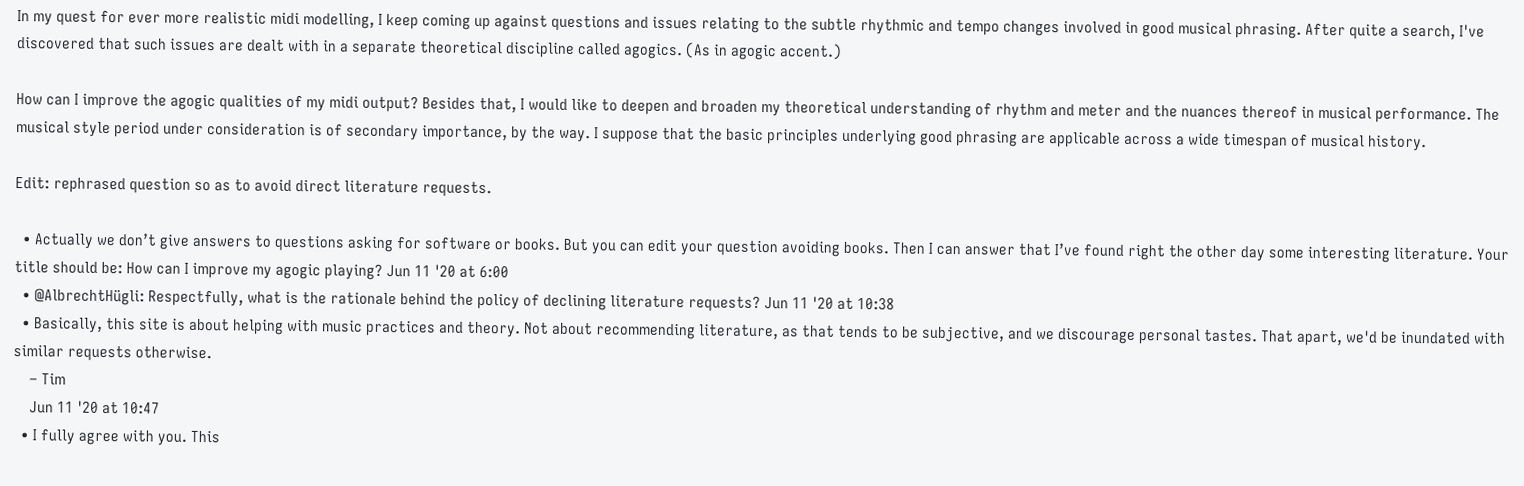In my quest for ever more realistic midi modelling, I keep coming up against questions and issues relating to the subtle rhythmic and tempo changes involved in good musical phrasing. After quite a search, I've discovered that such issues are dealt with in a separate theoretical discipline called agogics. (As in agogic accent.)

How can I improve the agogic qualities of my midi output? Besides that, I would like to deepen and broaden my theoretical understanding of rhythm and meter and the nuances thereof in musical performance. The musical style period under consideration is of secondary importance, by the way. I suppose that the basic principles underlying good phrasing are applicable across a wide timespan of musical history.

Edit: rephrased question so as to avoid direct literature requests.

  • Actually we don’t give answers to questions asking for software or books. But you can edit your question avoiding books. Then I can answer that I’ve found right the other day some interesting literature. Your title should be: How can I improve my agogic playing? Jun 11 '20 at 6:00
  • @AlbrechtHügli: Respectfully, what is the rationale behind the policy of declining literature requests? Jun 11 '20 at 10:38
  • Basically, this site is about helping with music practices and theory. Not about recommending literature, as that tends to be subjective, and we discourage personal tastes. That apart, we'd be inundated with similar requests otherwise.
    – Tim
    Jun 11 '20 at 10:47
  • I fully agree with you. This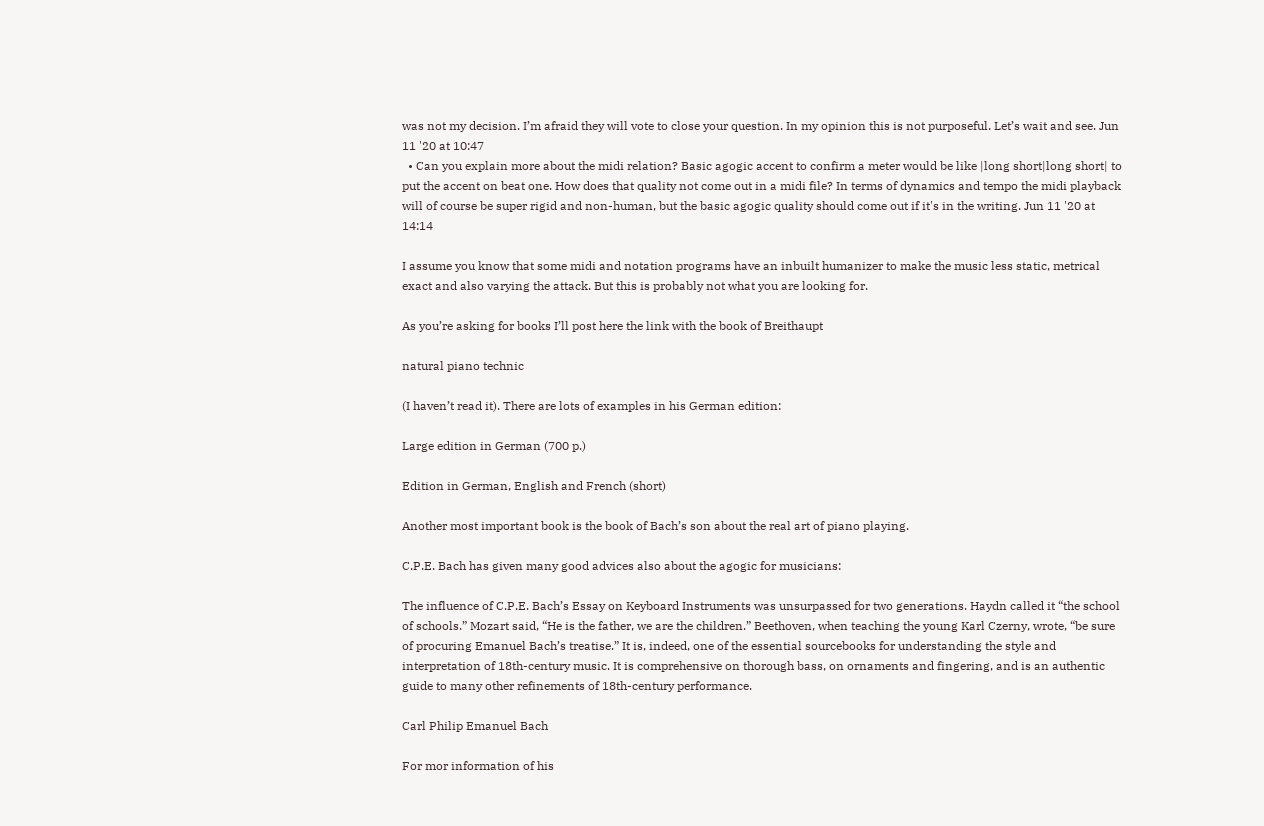was not my decision. I’m afraid they will vote to close your question. In my opinion this is not purposeful. Let’s wait and see. Jun 11 '20 at 10:47
  • Can you explain more about the midi relation? Basic agogic accent to confirm a meter would be like |long short|long short| to put the accent on beat one. How does that quality not come out in a midi file? In terms of dynamics and tempo the midi playback will of course be super rigid and non-human, but the basic agogic quality should come out if it's in the writing. Jun 11 '20 at 14:14

I assume you know that some midi and notation programs have an inbuilt humanizer to make the music less static, metrical exact and also varying the attack. But this is probably not what you are looking for.

As you’re asking for books I’ll post here the link with the book of Breithaupt

natural piano technic

(I haven’t read it). There are lots of examples in his German edition:

Large edition in German (700 p.)

Edition in German, English and French (short)

Another most important book is the book of Bach’s son about the real art of piano playing.

C.P.E. Bach has given many good advices also about the agogic for musicians:

The influence of C.P.E. Bach’s Essay on Keyboard Instruments was unsurpassed for two generations. Haydn called it “the school of schools.” Mozart said, “He is the father, we are the children.” Beethoven, when teaching the young Karl Czerny, wrote, “be sure of procuring Emanuel Bach’s treatise.” It is, indeed, one of the essential sourcebooks for understanding the style and interpretation of 18th-century music. It is comprehensive on thorough bass, on ornaments and fingering, and is an authentic guide to many other refinements of 18th-century performance.

Carl Philip Emanuel Bach

For mor information of his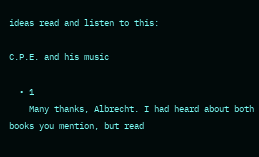ideas read and listen to this:

C.P.E. and his music

  • 1
    Many thanks, Albrecht. I had heard about both books you mention, but read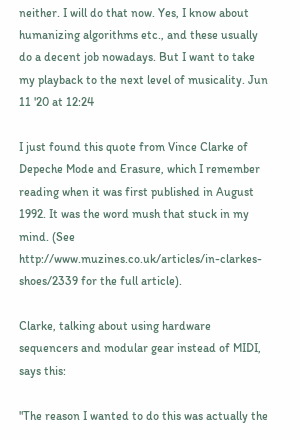neither. I will do that now. Yes, I know about humanizing algorithms etc., and these usually do a decent job nowadays. But I want to take my playback to the next level of musicality. Jun 11 '20 at 12:24

I just found this quote from Vince Clarke of Depeche Mode and Erasure, which I remember reading when it was first published in August 1992. It was the word mush that stuck in my mind. (See http://www.muzines.co.uk/articles/in-clarkes-shoes/2339 for the full article).

Clarke, talking about using hardware sequencers and modular gear instead of MIDI, says this:

"The reason I wanted to do this was actually the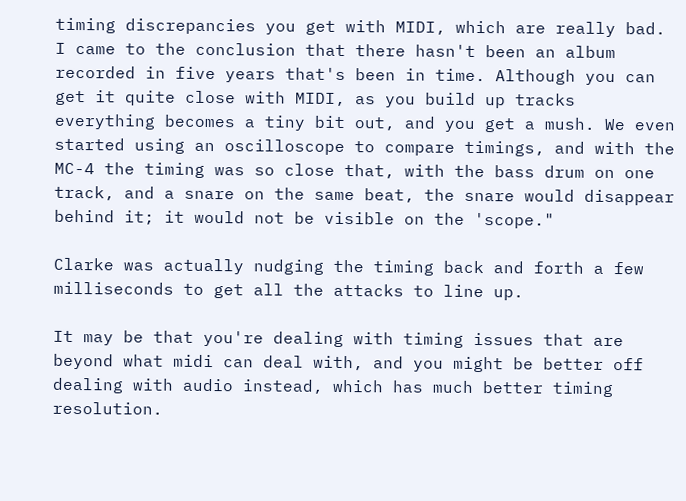timing discrepancies you get with MIDI, which are really bad. I came to the conclusion that there hasn't been an album recorded in five years that's been in time. Although you can get it quite close with MIDI, as you build up tracks everything becomes a tiny bit out, and you get a mush. We even started using an oscilloscope to compare timings, and with the MC-4 the timing was so close that, with the bass drum on one track, and a snare on the same beat, the snare would disappear behind it; it would not be visible on the 'scope."

Clarke was actually nudging the timing back and forth a few milliseconds to get all the attacks to line up.

It may be that you're dealing with timing issues that are beyond what midi can deal with, and you might be better off dealing with audio instead, which has much better timing resolution.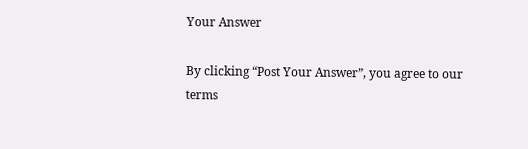Your Answer

By clicking “Post Your Answer”, you agree to our terms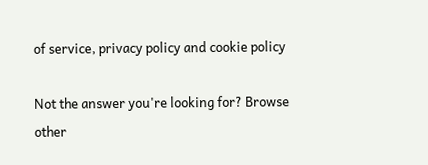of service, privacy policy and cookie policy

Not the answer you're looking for? Browse other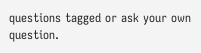questions tagged or ask your own question.